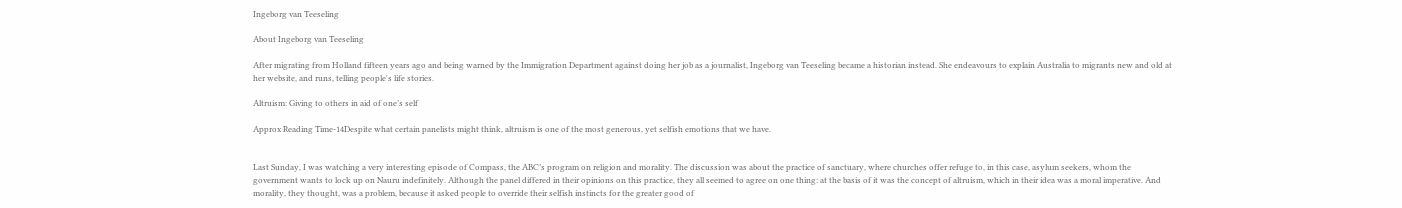Ingeborg van Teeseling

About Ingeborg van Teeseling

After migrating from Holland fifteen years ago and being warned by the Immigration Department against doing her job as a journalist, Ingeborg van Teeseling became a historian instead. She endeavours to explain Australia to migrants new and old at her website, and runs, telling people's life stories.

Altruism: Giving to others in aid of one’s self

Approx Reading Time-14Despite what certain panelists might think, altruism is one of the most generous, yet selfish emotions that we have.


Last Sunday, I was watching a very interesting episode of Compass, the ABC’s program on religion and morality. The discussion was about the practice of sanctuary, where churches offer refuge to, in this case, asylum seekers, whom the government wants to lock up on Nauru indefinitely. Although the panel differed in their opinions on this practice, they all seemed to agree on one thing: at the basis of it was the concept of altruism, which in their idea was a moral imperative. And morality, they thought, was a problem, because it asked people to override their selfish instincts for the greater good of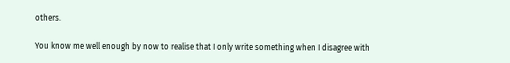others.

You know me well enough by now to realise that I only write something when I disagree with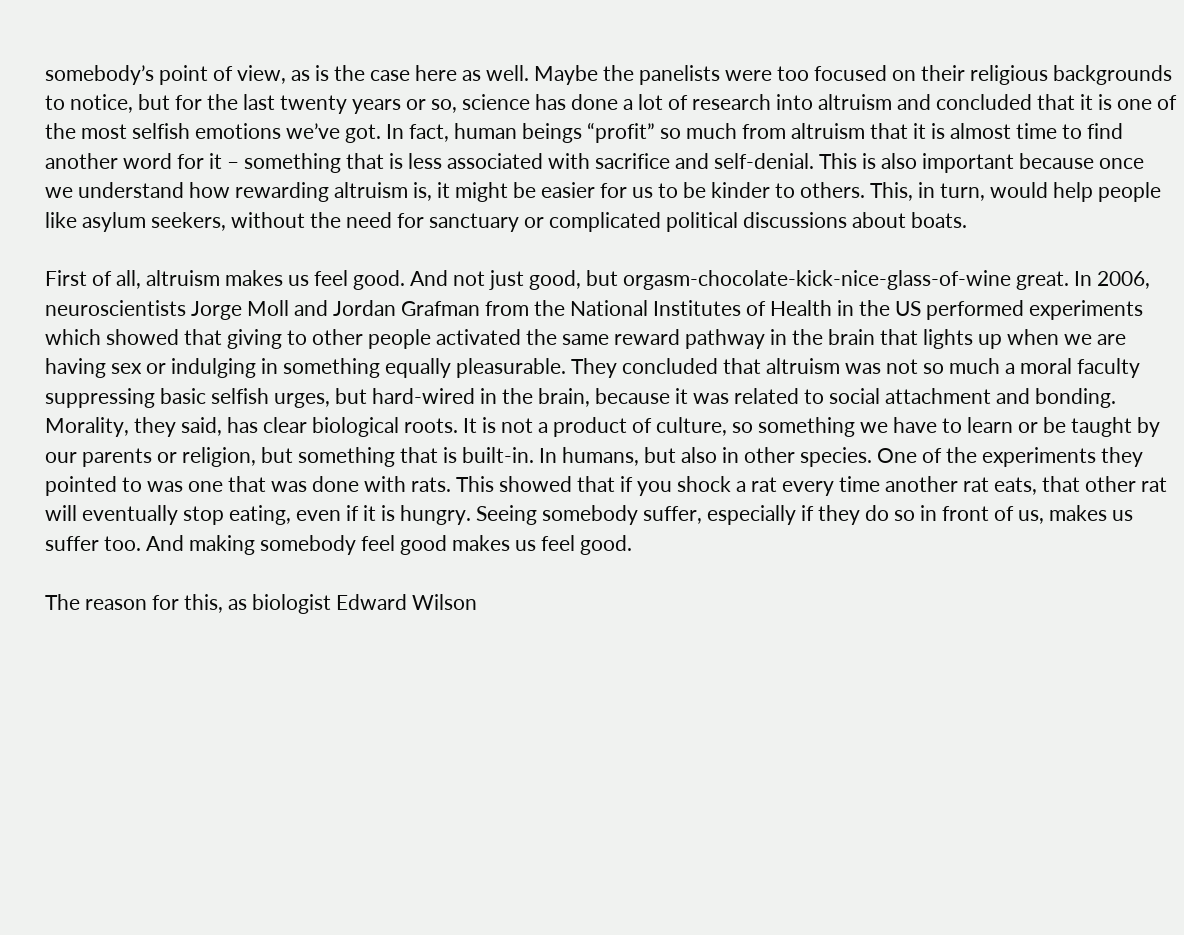somebody’s point of view, as is the case here as well. Maybe the panelists were too focused on their religious backgrounds to notice, but for the last twenty years or so, science has done a lot of research into altruism and concluded that it is one of the most selfish emotions we’ve got. In fact, human beings “profit” so much from altruism that it is almost time to find another word for it – something that is less associated with sacrifice and self-denial. This is also important because once we understand how rewarding altruism is, it might be easier for us to be kinder to others. This, in turn, would help people like asylum seekers, without the need for sanctuary or complicated political discussions about boats.

First of all, altruism makes us feel good. And not just good, but orgasm-chocolate-kick-nice-glass-of-wine great. In 2006, neuroscientists Jorge Moll and Jordan Grafman from the National Institutes of Health in the US performed experiments which showed that giving to other people activated the same reward pathway in the brain that lights up when we are having sex or indulging in something equally pleasurable. They concluded that altruism was not so much a moral faculty suppressing basic selfish urges, but hard-wired in the brain, because it was related to social attachment and bonding. Morality, they said, has clear biological roots. It is not a product of culture, so something we have to learn or be taught by our parents or religion, but something that is built-in. In humans, but also in other species. One of the experiments they pointed to was one that was done with rats. This showed that if you shock a rat every time another rat eats, that other rat will eventually stop eating, even if it is hungry. Seeing somebody suffer, especially if they do so in front of us, makes us suffer too. And making somebody feel good makes us feel good.

The reason for this, as biologist Edward Wilson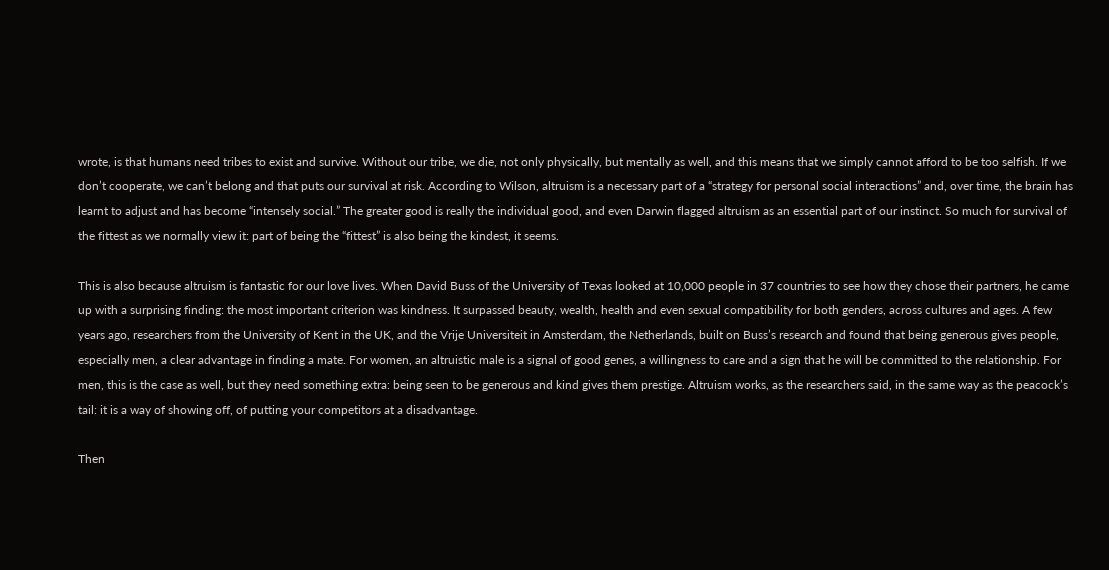wrote, is that humans need tribes to exist and survive. Without our tribe, we die, not only physically, but mentally as well, and this means that we simply cannot afford to be too selfish. If we don’t cooperate, we can’t belong and that puts our survival at risk. According to Wilson, altruism is a necessary part of a “strategy for personal social interactions” and, over time, the brain has learnt to adjust and has become “intensely social.” The greater good is really the individual good, and even Darwin flagged altruism as an essential part of our instinct. So much for survival of the fittest as we normally view it: part of being the “fittest” is also being the kindest, it seems.

This is also because altruism is fantastic for our love lives. When David Buss of the University of Texas looked at 10,000 people in 37 countries to see how they chose their partners, he came up with a surprising finding: the most important criterion was kindness. It surpassed beauty, wealth, health and even sexual compatibility for both genders, across cultures and ages. A few years ago, researchers from the University of Kent in the UK, and the Vrije Universiteit in Amsterdam, the Netherlands, built on Buss’s research and found that being generous gives people, especially men, a clear advantage in finding a mate. For women, an altruistic male is a signal of good genes, a willingness to care and a sign that he will be committed to the relationship. For men, this is the case as well, but they need something extra: being seen to be generous and kind gives them prestige. Altruism works, as the researchers said, in the same way as the peacock’s tail: it is a way of showing off, of putting your competitors at a disadvantage.

Then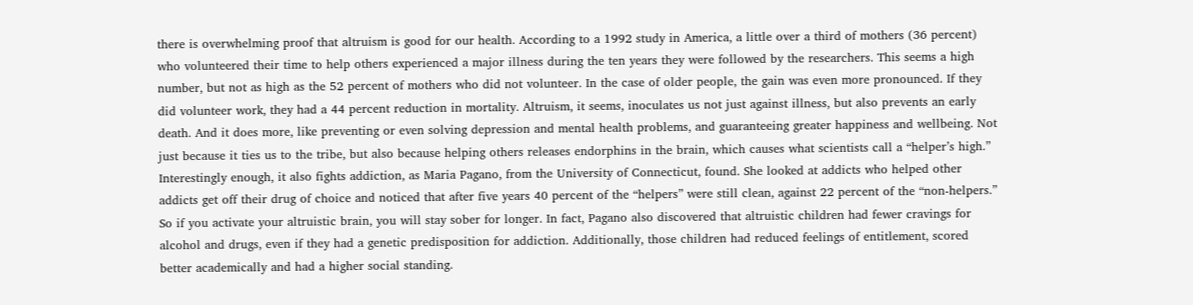there is overwhelming proof that altruism is good for our health. According to a 1992 study in America, a little over a third of mothers (36 percent) who volunteered their time to help others experienced a major illness during the ten years they were followed by the researchers. This seems a high number, but not as high as the 52 percent of mothers who did not volunteer. In the case of older people, the gain was even more pronounced. If they did volunteer work, they had a 44 percent reduction in mortality. Altruism, it seems, inoculates us not just against illness, but also prevents an early death. And it does more, like preventing or even solving depression and mental health problems, and guaranteeing greater happiness and wellbeing. Not just because it ties us to the tribe, but also because helping others releases endorphins in the brain, which causes what scientists call a “helper’s high.” Interestingly enough, it also fights addiction, as Maria Pagano, from the University of Connecticut, found. She looked at addicts who helped other addicts get off their drug of choice and noticed that after five years 40 percent of the “helpers” were still clean, against 22 percent of the “non-helpers.” So if you activate your altruistic brain, you will stay sober for longer. In fact, Pagano also discovered that altruistic children had fewer cravings for alcohol and drugs, even if they had a genetic predisposition for addiction. Additionally, those children had reduced feelings of entitlement, scored better academically and had a higher social standing.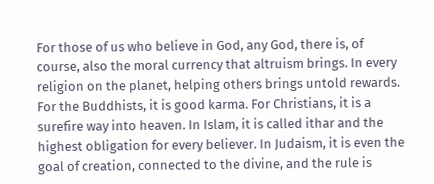For those of us who believe in God, any God, there is, of course, also the moral currency that altruism brings. In every religion on the planet, helping others brings untold rewards. For the Buddhists, it is good karma. For Christians, it is a surefire way into heaven. In Islam, it is called ithar and the highest obligation for every believer. In Judaism, it is even the goal of creation, connected to the divine, and the rule is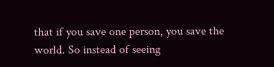that if you save one person, you save the world. So instead of seeing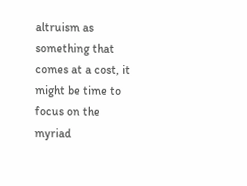altruism as something that comes at a cost, it might be time to focus on the myriad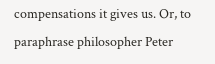compensations it gives us. Or, to paraphrase philosopher Peter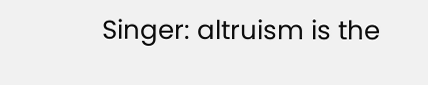Singer: altruism is the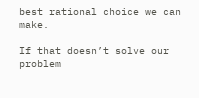best rational choice we can make.

If that doesn’t solve our problem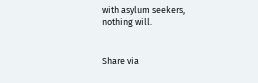with asylum seekers, nothing will.


Share via